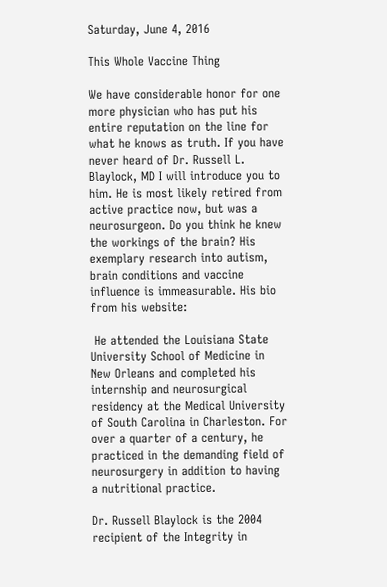Saturday, June 4, 2016

This Whole Vaccine Thing

We have considerable honor for one more physician who has put his entire reputation on the line for what he knows as truth. If you have never heard of Dr. Russell L. Blaylock, MD I will introduce you to him. He is most likely retired from active practice now, but was a neurosurgeon. Do you think he knew the workings of the brain? His exemplary research into autism, brain conditions and vaccine influence is immeasurable. His bio from his website:

 He attended the Louisiana State University School of Medicine in New Orleans and completed his internship and neurosurgical residency at the Medical University of South Carolina in Charleston. For over a quarter of a century, he practiced in the demanding field of neurosurgery in addition to having a nutritional practice.

Dr. Russell Blaylock is the 2004 recipient of the Integrity in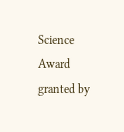Science Award granted by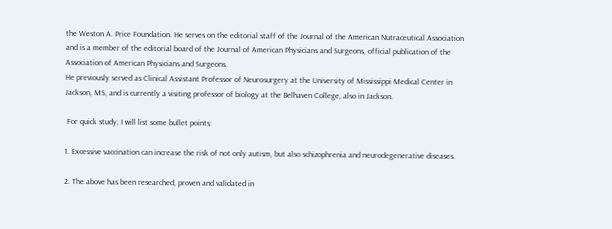the Weston A. Price Foundation. He serves on the editorial staff of the Journal of the American Nutraceutical Association and is a member of the editorial board of the Journal of American Physicians and Surgeons, official publication of the Association of American Physicians and Surgeons.
He previously served as Clinical Assistant Professor of Neurosurgery at the University of Mississippi Medical Center in Jackson, MS, and is currently a visiting professor of biology at the Belhaven College, also in Jackson.

 For quick study, I will list some bullet points:

1. Excessive vaccination can increase the risk of not only autism, but also schizophrenia and neurodegenerative diseases.

2. The above has been researched, proven and validated in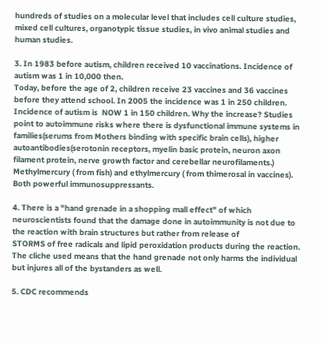hundreds of studies on a molecular level that includes cell culture studies, mixed cell cultures, organotypic tissue studies, in vivo animal studies and human studies.

3. In 1983 before autism, children received 10 vaccinations. Incidence of autism was 1 in 10,000 then.
Today, before the age of 2, children receive 23 vaccines and 36 vaccines before they attend school. In 2005 the incidence was 1 in 250 children. Incidence of autism is  NOW 1 in 150 children. Why the increase? Studies point to autoimmune risks where there is dysfunctional immune systems in families(serums from Mothers binding with specific brain cells), higher autoantibodies(serotonin receptors, myelin basic protein, neuron axon filament protein, nerve growth factor and cerebellar neurofilaments.) Methylmercury ( from fish) and ethylmercury ( from thimerosal in vaccines). Both powerful immunosuppressants.

4. There is a "hand grenade in a shopping mall effect" of which neuroscientists found that the damage done in autoimmunity is not due to the reaction with brain structures but rather from release of
STORMS of free radicals and lipid peroxidation products during the reaction. The cliche used means that the hand grenade not only harms the individual but injures all of the bystanders as well.

5. CDC recommends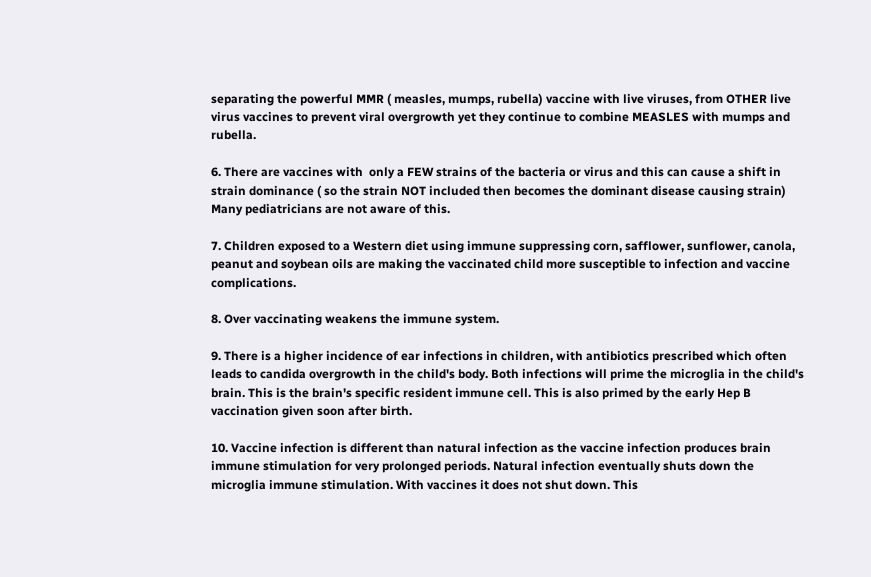separating the powerful MMR ( measles, mumps, rubella) vaccine with live viruses, from OTHER live virus vaccines to prevent viral overgrowth yet they continue to combine MEASLES with mumps and rubella.

6. There are vaccines with  only a FEW strains of the bacteria or virus and this can cause a shift in strain dominance ( so the strain NOT included then becomes the dominant disease causing strain) Many pediatricians are not aware of this.

7. Children exposed to a Western diet using immune suppressing corn, safflower, sunflower, canola, peanut and soybean oils are making the vaccinated child more susceptible to infection and vaccine complications.

8. Over vaccinating weakens the immune system.

9. There is a higher incidence of ear infections in children, with antibiotics prescribed which often leads to candida overgrowth in the child's body. Both infections will prime the microglia in the child's brain. This is the brain's specific resident immune cell. This is also primed by the early Hep B vaccination given soon after birth.

10. Vaccine infection is different than natural infection as the vaccine infection produces brain immune stimulation for very prolonged periods. Natural infection eventually shuts down the microglia immune stimulation. With vaccines it does not shut down. This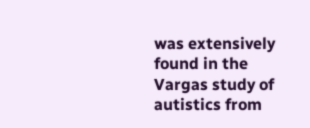was extensively found in the Vargas study of autistics from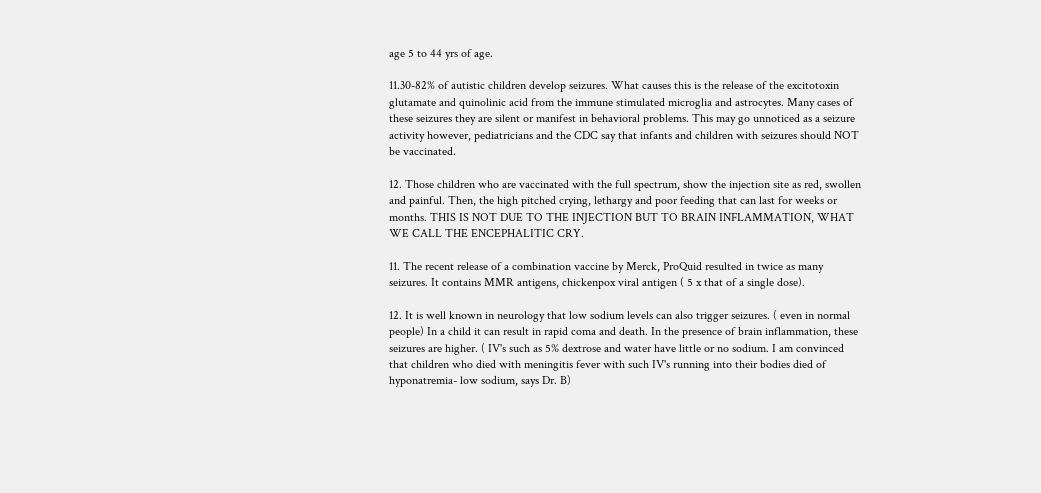age 5 to 44 yrs of age.

11.30-82% of autistic children develop seizures. What causes this is the release of the excitotoxin glutamate and quinolinic acid from the immune stimulated microglia and astrocytes. Many cases of these seizures they are silent or manifest in behavioral problems. This may go unnoticed as a seizure activity however, pediatricians and the CDC say that infants and children with seizures should NOT be vaccinated.

12. Those children who are vaccinated with the full spectrum, show the injection site as red, swollen and painful. Then, the high pitched crying, lethargy and poor feeding that can last for weeks or months. THIS IS NOT DUE TO THE INJECTION BUT TO BRAIN INFLAMMATION, WHAT WE CALL THE ENCEPHALITIC CRY.

11. The recent release of a combination vaccine by Merck, ProQuid resulted in twice as many seizures. It contains MMR antigens, chickenpox viral antigen ( 5 x that of a single dose).

12. It is well known in neurology that low sodium levels can also trigger seizures. ( even in normal people) In a child it can result in rapid coma and death. In the presence of brain inflammation, these seizures are higher. ( IV's such as 5% dextrose and water have little or no sodium. I am convinced that children who died with meningitis fever with such IV's running into their bodies died of hyponatremia- low sodium, says Dr. B)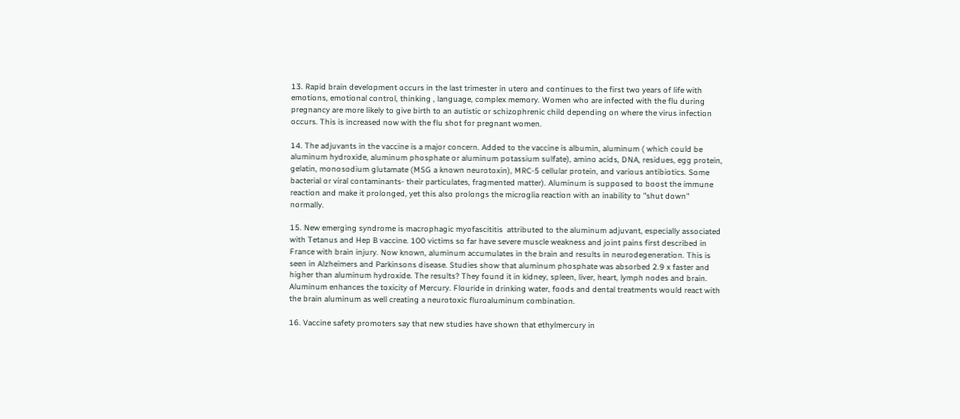13. Rapid brain development occurs in the last trimester in utero and continues to the first two years of life with emotions, emotional control, thinking , language, complex memory. Women who are infected with the flu during pregnancy are more likely to give birth to an autistic or schizophrenic child depending on where the virus infection occurs. This is increased now with the flu shot for pregnant women.

14. The adjuvants in the vaccine is a major concern. Added to the vaccine is albumin, aluminum ( which could be aluminum hydroxide, aluminum phosphate or aluminum potassium sulfate), amino acids, DNA, residues, egg protein, gelatin, monosodium glutamate (MSG a known neurotoxin), MRC-5 cellular protein, and various antibiotics. Some bacterial or viral contaminants- their particulates, fragmented matter). Aluminum is supposed to boost the immune reaction and make it prolonged, yet this also prolongs the microglia reaction with an inability to "shut down" normally.

15. New emerging syndrome is macrophagic myofascititis  attributed to the aluminum adjuvant, especially associated with Tetanus and Hep B vaccine. 100 victims so far have severe muscle weakness and joint pains first described in France with brain injury. Now known, aluminum accumulates in the brain and results in neurodegeneration. This is seen in Alzheimers and Parkinsons disease. Studies show that aluminum phosphate was absorbed 2.9 x faster and higher than aluminum hydroxide. The results? They found it in kidney, spleen, liver, heart, lymph nodes and brain. Aluminum enhances the toxicity of Mercury. Flouride in drinking water, foods and dental treatments would react with the brain aluminum as well creating a neurotoxic fluroaluminum combination.

16. Vaccine safety promoters say that new studies have shown that ethylmercury in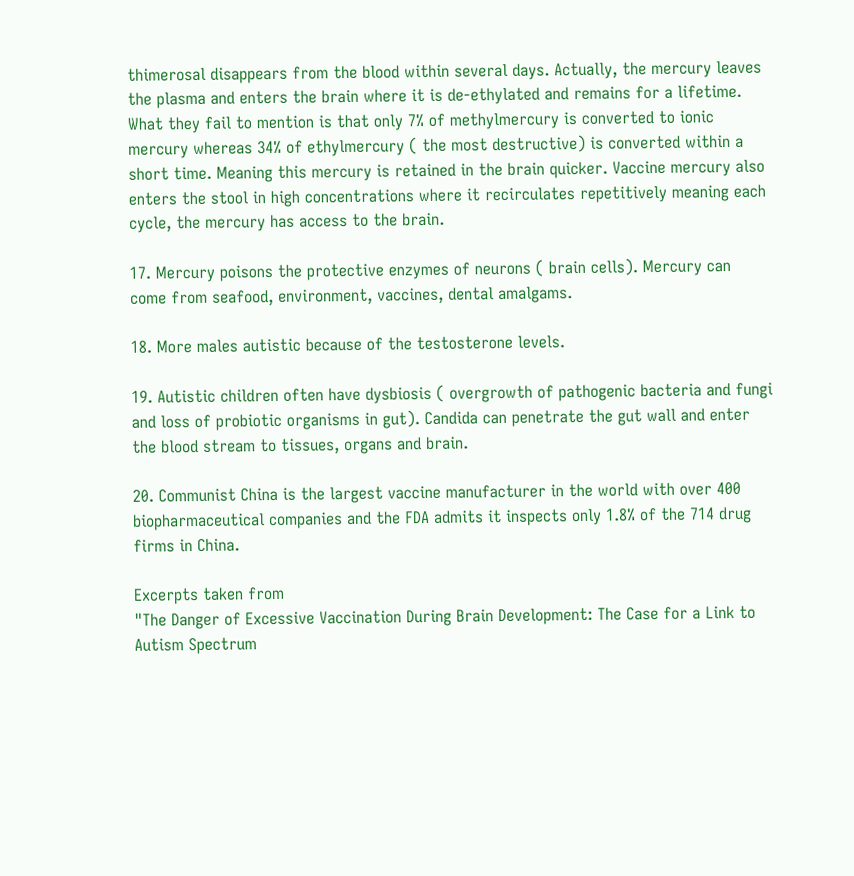thimerosal disappears from the blood within several days. Actually, the mercury leaves the plasma and enters the brain where it is de-ethylated and remains for a lifetime. What they fail to mention is that only 7% of methylmercury is converted to ionic mercury whereas 34% of ethylmercury ( the most destructive) is converted within a short time. Meaning this mercury is retained in the brain quicker. Vaccine mercury also enters the stool in high concentrations where it recirculates repetitively meaning each cycle, the mercury has access to the brain.

17. Mercury poisons the protective enzymes of neurons ( brain cells). Mercury can come from seafood, environment, vaccines, dental amalgams.

18. More males autistic because of the testosterone levels.

19. Autistic children often have dysbiosis ( overgrowth of pathogenic bacteria and fungi and loss of probiotic organisms in gut). Candida can penetrate the gut wall and enter the blood stream to tissues, organs and brain.

20. Communist China is the largest vaccine manufacturer in the world with over 400 biopharmaceutical companies and the FDA admits it inspects only 1.8% of the 714 drug firms in China.

Excerpts taken from
"The Danger of Excessive Vaccination During Brain Development: The Case for a Link to Autism Spectrum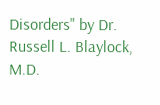Disorders" by Dr. Russell L. Blaylock, M.D.